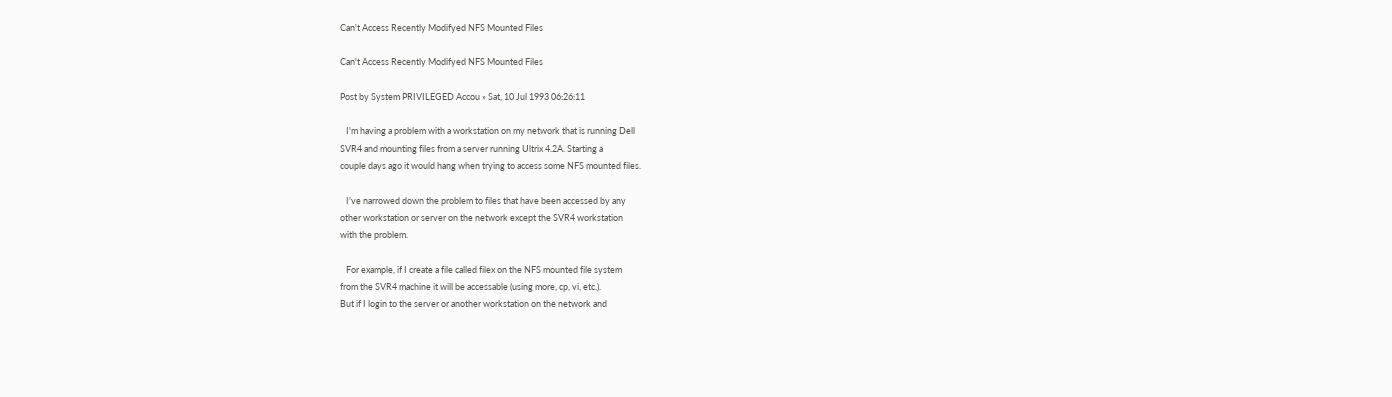Can't Access Recently Modifyed NFS Mounted Files

Can't Access Recently Modifyed NFS Mounted Files

Post by System PRIVILEGED Accou » Sat, 10 Jul 1993 06:26:11

   I'm having a problem with a workstation on my network that is running Dell
SVR4 and mounting files from a server running Ultrix 4.2A. Starting a
couple days ago it would hang when trying to access some NFS mounted files.

   I've narrowed down the problem to files that have been accessed by any
other workstation or server on the network except the SVR4 workstation
with the problem.

   For example, if I create a file called filex on the NFS mounted file system
from the SVR4 machine it will be accessable (using more, cp, vi, etc.).
But if I login to the server or another workstation on the network and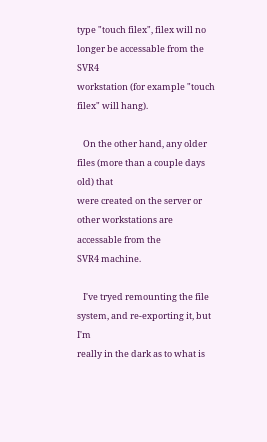type "touch filex", filex will no longer be accessable from the SVR4
workstation (for example "touch filex" will hang).

   On the other hand, any older files (more than a couple days old) that
were created on the server or other workstations are accessable from the
SVR4 machine.

   I've tryed remounting the file system, and re-exporting it, but I'm
really in the dark as to what is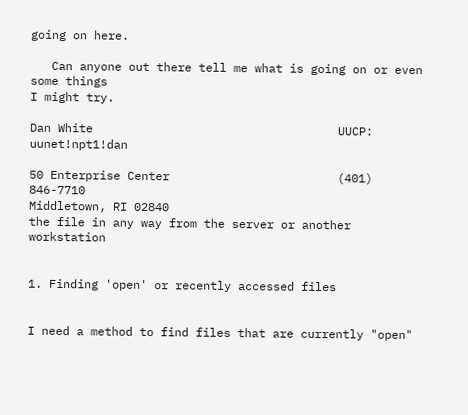going on here.

   Can anyone out there tell me what is going on or even some things
I might try.

Dan White                                   UUCP: uunet!npt1!dan

50 Enterprise Center                        (401) 846-7710
Middletown, RI 02840
the file in any way from the server or another workstation


1. Finding 'open' or recently accessed files


I need a method to find files that are currently "open"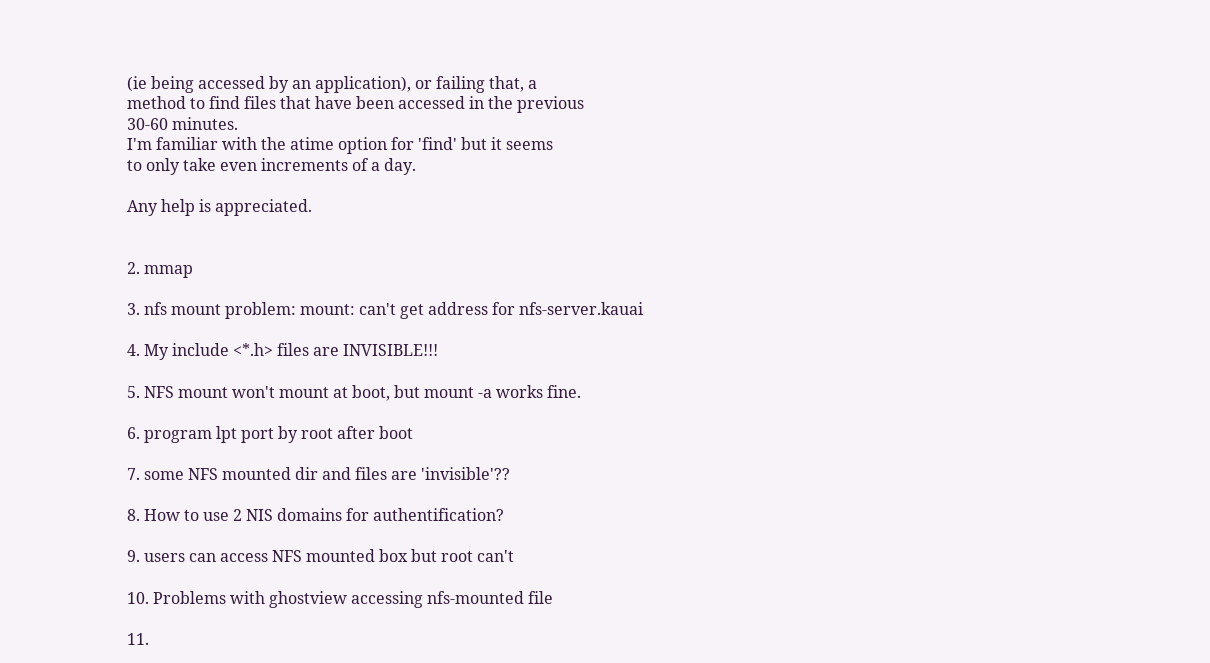(ie being accessed by an application), or failing that, a
method to find files that have been accessed in the previous
30-60 minutes.
I'm familiar with the atime option for 'find' but it seems
to only take even increments of a day.

Any help is appreciated.


2. mmap

3. nfs mount problem: mount: can't get address for nfs-server.kauai

4. My include <*.h> files are INVISIBLE!!!

5. NFS mount won't mount at boot, but mount -a works fine.

6. program lpt port by root after boot

7. some NFS mounted dir and files are 'invisible'??

8. How to use 2 NIS domains for authentification?

9. users can access NFS mounted box but root can't

10. Problems with ghostview accessing nfs-mounted file

11.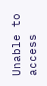Unable to access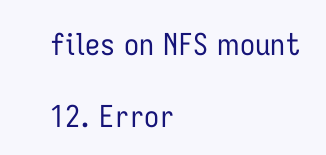files on NFS mount

12. Error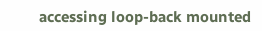accessing loop-back mounted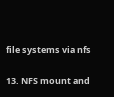file systems via nfs

13. NFS mount and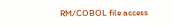RM/COBOL file access